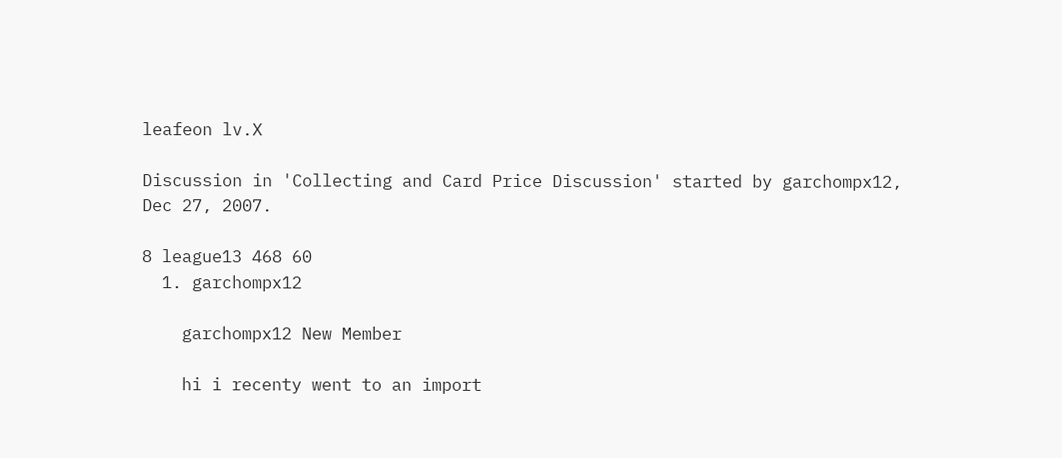leafeon lv.X

Discussion in 'Collecting and Card Price Discussion' started by garchompx12, Dec 27, 2007.

8 league13 468 60
  1. garchompx12

    garchompx12 New Member

    hi i recenty went to an import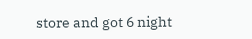store and got 6 night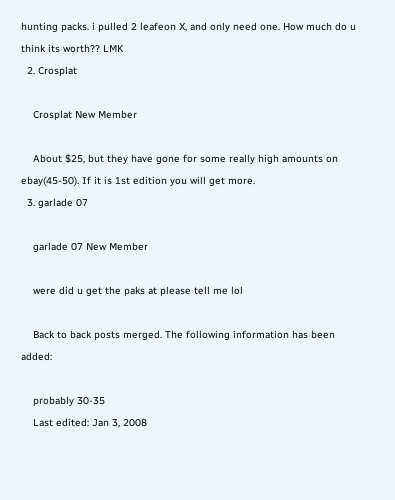hunting packs. i pulled 2 leafeon X, and only need one. How much do u think its worth?? LMK
  2. Crosplat

    Crosplat New Member

    About $25, but they have gone for some really high amounts on ebay(45-50). If it is 1st edition you will get more.
  3. garlade 07

    garlade 07 New Member

    were did u get the paks at please tell me lol

    Back to back posts merged. The following information has been added:

    probably 30-35
    Last edited: Jan 3, 2008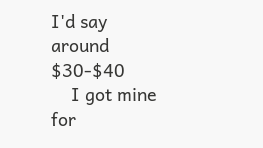I'd say around $30-$40
    I got mine for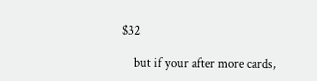$32

    but if your after more cards,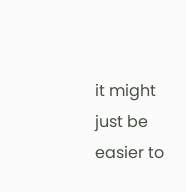it might just be easier to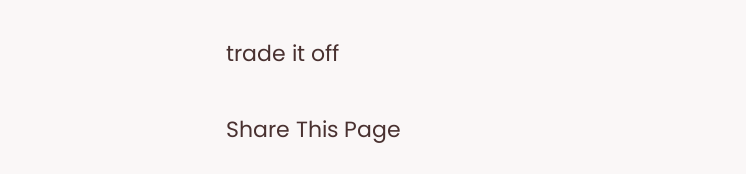trade it off

Share This Page